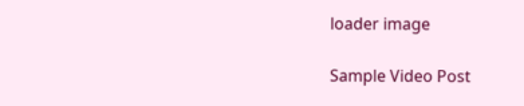loader image

Sample Video Post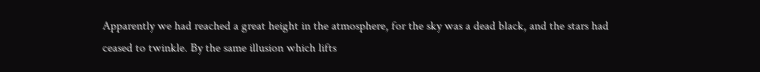Apparently we had reached a great height in the atmosphere, for the sky was a dead black, and the stars had ceased to twinkle. By the same illusion which lifts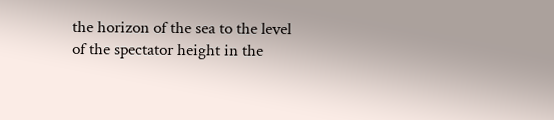the horizon of the sea to the level of the spectator height in the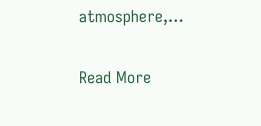atmosphere,…

Read More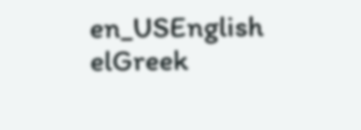en_USEnglish elGreek